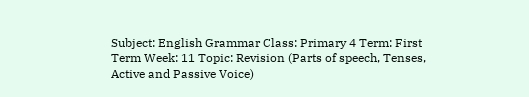Subject: English Grammar Class: Primary 4 Term: First Term Week: 11 Topic: Revision (Parts of speech, Tenses, Active and Passive Voice)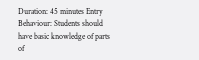Duration: 45 minutes Entry Behaviour: Students should have basic knowledge of parts of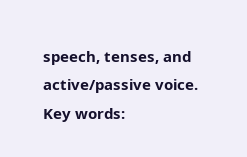speech, tenses, and active/passive voice. Key words: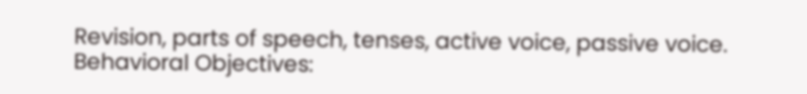Revision, parts of speech, tenses, active voice, passive voice. Behavioral Objectives: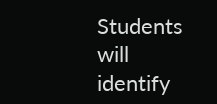Students will identify